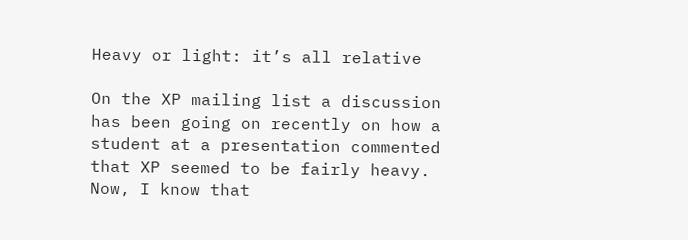Heavy or light: it’s all relative

On the XP mailing list a discussion has been going on recently on how a student at a presentation commented that XP seemed to be fairly heavy. Now, I know that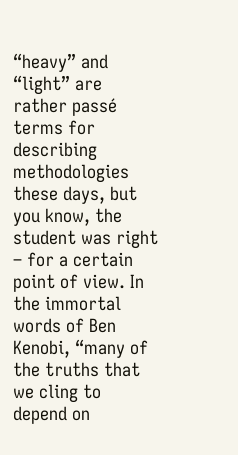“heavy” and “light” are rather passé terms for describing methodologies these days, but you know, the student was right – for a certain point of view. In the immortal words of Ben Kenobi, “many of the truths that we cling to depend on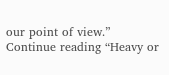our point of view.”
Continue reading “Heavy or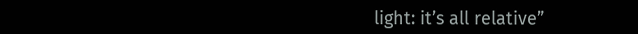light: it’s all relative”